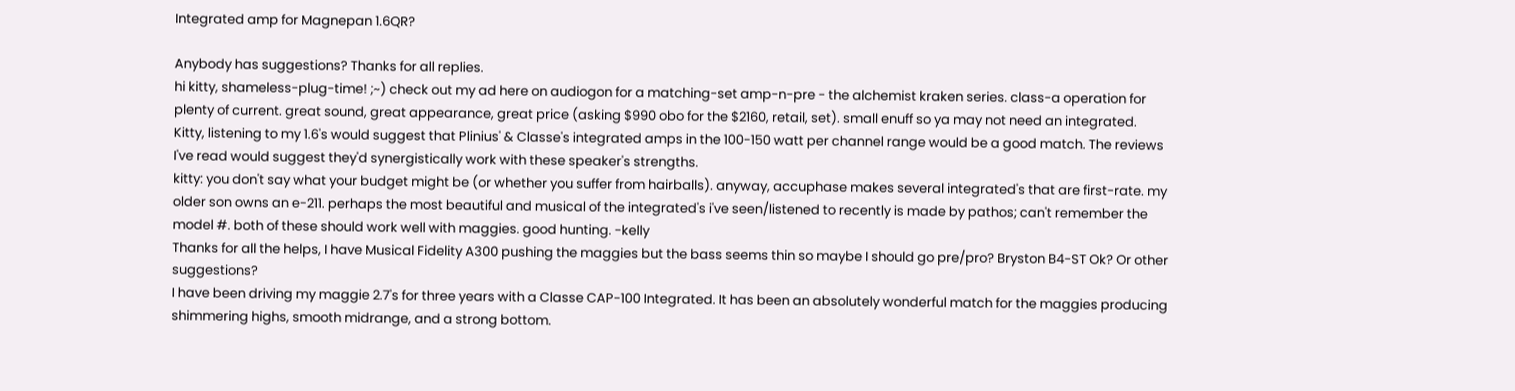Integrated amp for Magnepan 1.6QR?

Anybody has suggestions? Thanks for all replies.
hi kitty, shameless-plug-time! ;~) check out my ad here on audiogon for a matching-set amp-n-pre - the alchemist kraken series. class-a operation for plenty of current. great sound, great appearance, great price (asking $990 obo for the $2160, retail, set). small enuff so ya may not need an integrated.
Kitty, listening to my 1.6's would suggest that Plinius' & Classe's integrated amps in the 100-150 watt per channel range would be a good match. The reviews I've read would suggest they'd synergistically work with these speaker's strengths.
kitty: you don't say what your budget might be (or whether you suffer from hairballs). anyway, accuphase makes several integrated's that are first-rate. my older son owns an e-211. perhaps the most beautiful and musical of the integrated's i've seen/listened to recently is made by pathos; can't remember the model #. both of these should work well with maggies. good hunting. -kelly
Thanks for all the helps, I have Musical Fidelity A300 pushing the maggies but the bass seems thin so maybe I should go pre/pro? Bryston B4-ST Ok? Or other suggestions?
I have been driving my maggie 2.7's for three years with a Classe CAP-100 Integrated. It has been an absolutely wonderful match for the maggies producing shimmering highs, smooth midrange, and a strong bottom.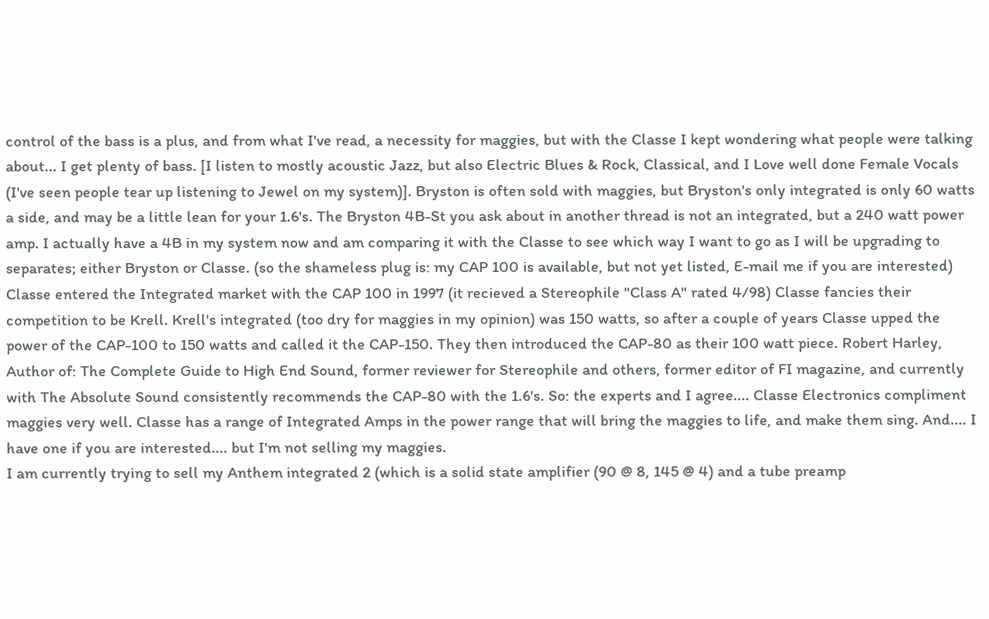control of the bass is a plus, and from what I've read, a necessity for maggies, but with the Classe I kept wondering what people were talking about... I get plenty of bass. [I listen to mostly acoustic Jazz, but also Electric Blues & Rock, Classical, and I Love well done Female Vocals (I've seen people tear up listening to Jewel on my system)]. Bryston is often sold with maggies, but Bryston's only integrated is only 60 watts a side, and may be a little lean for your 1.6's. The Bryston 4B-St you ask about in another thread is not an integrated, but a 240 watt power amp. I actually have a 4B in my system now and am comparing it with the Classe to see which way I want to go as I will be upgrading to separates; either Bryston or Classe. (so the shameless plug is: my CAP 100 is available, but not yet listed, E-mail me if you are interested) Classe entered the Integrated market with the CAP 100 in 1997 (it recieved a Stereophile "Class A" rated 4/98) Classe fancies their competition to be Krell. Krell's integrated (too dry for maggies in my opinion) was 150 watts, so after a couple of years Classe upped the power of the CAP-100 to 150 watts and called it the CAP-150. They then introduced the CAP-80 as their 100 watt piece. Robert Harley, Author of: The Complete Guide to High End Sound, former reviewer for Stereophile and others, former editor of FI magazine, and currently with The Absolute Sound consistently recommends the CAP-80 with the 1.6's. So: the experts and I agree.... Classe Electronics compliment maggies very well. Classe has a range of Integrated Amps in the power range that will bring the maggies to life, and make them sing. And.... I have one if you are interested.... but I'm not selling my maggies.
I am currently trying to sell my Anthem integrated 2 (which is a solid state amplifier (90 @ 8, 145 @ 4) and a tube preamp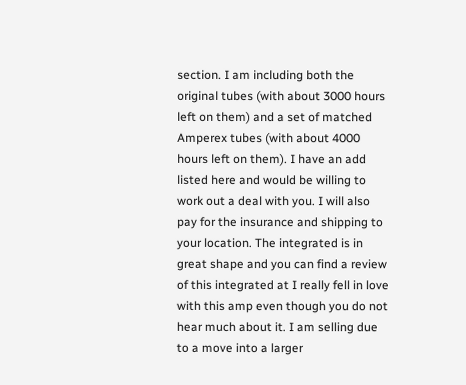section. I am including both the original tubes (with about 3000 hours left on them) and a set of matched Amperex tubes (with about 4000 hours left on them). I have an add listed here and would be willing to work out a deal with you. I will also pay for the insurance and shipping to your location. The integrated is in great shape and you can find a review of this integrated at I really fell in love with this amp even though you do not hear much about it. I am selling due to a move into a larger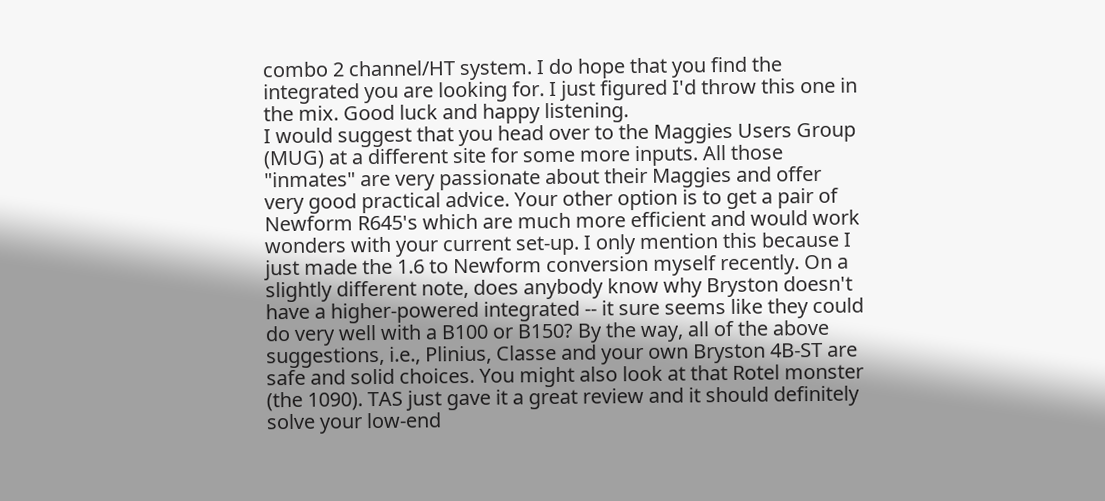combo 2 channel/HT system. I do hope that you find the integrated you are looking for. I just figured I'd throw this one in the mix. Good luck and happy listening.
I would suggest that you head over to the Maggies Users Group (MUG) at a different site for some more inputs. All those "inmates" are very passionate about their Maggies and offer very good practical advice. Your other option is to get a pair of Newform R645's which are much more efficient and would work wonders with your current set-up. I only mention this because I just made the 1.6 to Newform conversion myself recently. On a slightly different note, does anybody know why Bryston doesn't have a higher-powered integrated -- it sure seems like they could do very well with a B100 or B150? By the way, all of the above suggestions, i.e., Plinius, Classe and your own Bryston 4B-ST are safe and solid choices. You might also look at that Rotel monster (the 1090). TAS just gave it a great review and it should definitely solve your low-end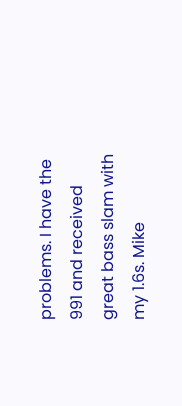problems. I have the 991 and received great bass slam with my 1.6s. Mike